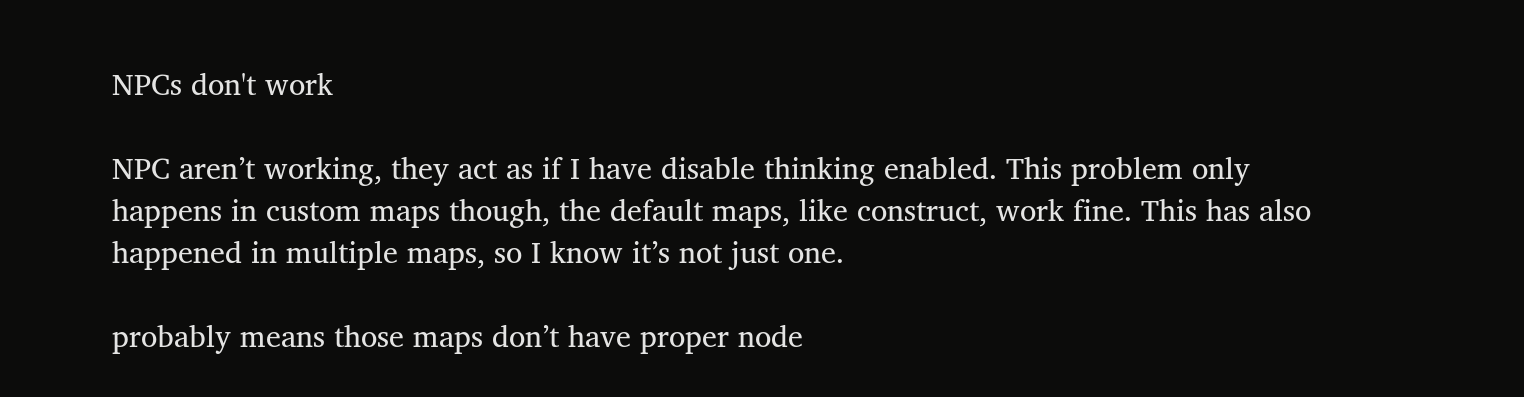NPCs don't work

NPC aren’t working, they act as if I have disable thinking enabled. This problem only happens in custom maps though, the default maps, like construct, work fine. This has also happened in multiple maps, so I know it’s not just one.

probably means those maps don’t have proper node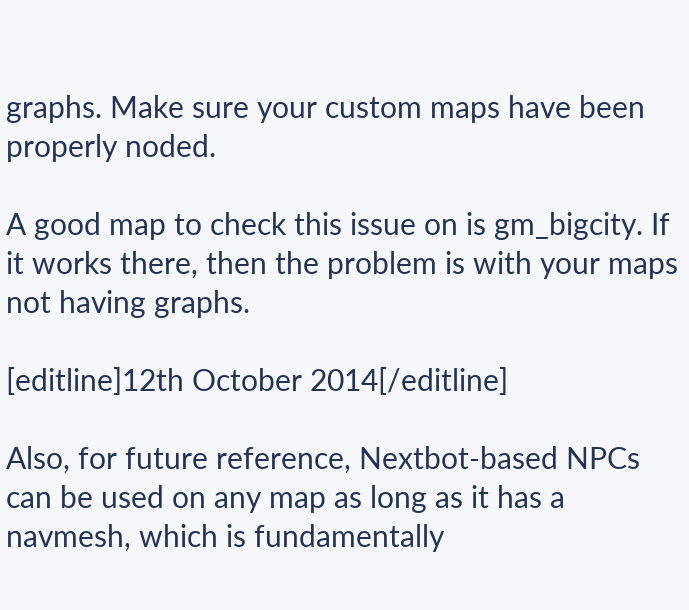graphs. Make sure your custom maps have been properly noded.

A good map to check this issue on is gm_bigcity. If it works there, then the problem is with your maps not having graphs.

[editline]12th October 2014[/editline]

Also, for future reference, Nextbot-based NPCs can be used on any map as long as it has a navmesh, which is fundamentally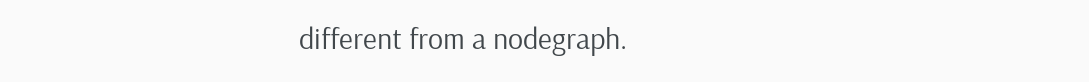different from a nodegraph.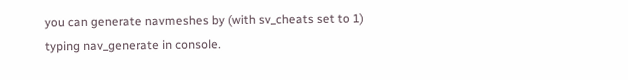you can generate navmeshes by (with sv_cheats set to 1) typing nav_generate in console.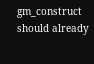gm_construct should already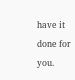have it done for you.